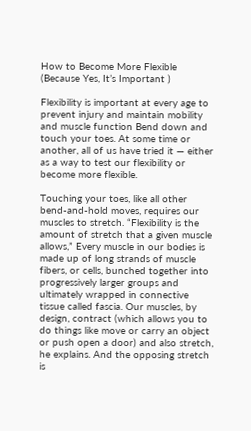How to Become More Flexible (Because Yes, It’s Important )

Flexibility is important at every age to prevent injury and maintain mobility and muscle function Bend down and touch your toes. At some time or another, all of us have tried it — either as a way to test our flexibility or become more flexible.

Touching your toes, like all other bend-and-hold moves, requires our muscles to stretch. “Flexibility is the amount of stretch that a given muscle allows,” Every muscle in our bodies is made up of long strands of muscle fibers, or cells, bunched together into progressively larger groups and ultimately wrapped in connective tissue called fascia. Our muscles, by design, contract (which allows you to do things like move or carry an object or push open a door) and also stretch, he explains. And the opposing stretch is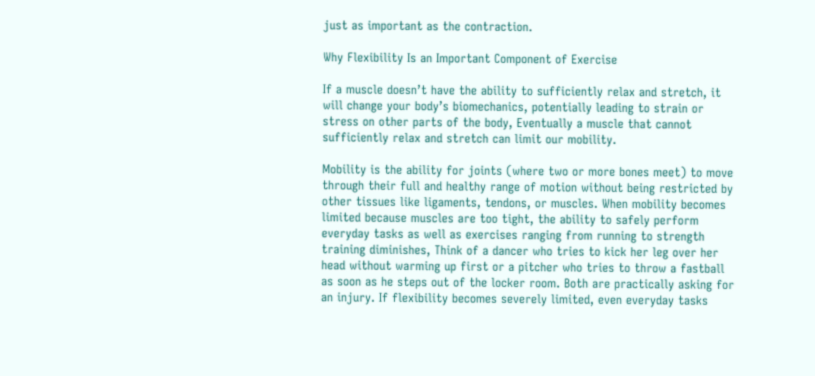just as important as the contraction.

Why Flexibility Is an Important Component of Exercise

If a muscle doesn’t have the ability to sufficiently relax and stretch, it will change your body’s biomechanics, potentially leading to strain or stress on other parts of the body, Eventually a muscle that cannot sufficiently relax and stretch can limit our mobility.

Mobility is the ability for joints (where two or more bones meet) to move through their full and healthy range of motion without being restricted by other tissues like ligaments, tendons, or muscles. When mobility becomes limited because muscles are too tight, the ability to safely perform everyday tasks as well as exercises ranging from running to strength training diminishes, Think of a dancer who tries to kick her leg over her head without warming up first or a pitcher who tries to throw a fastball as soon as he steps out of the locker room. Both are practically asking for an injury. If flexibility becomes severely limited, even everyday tasks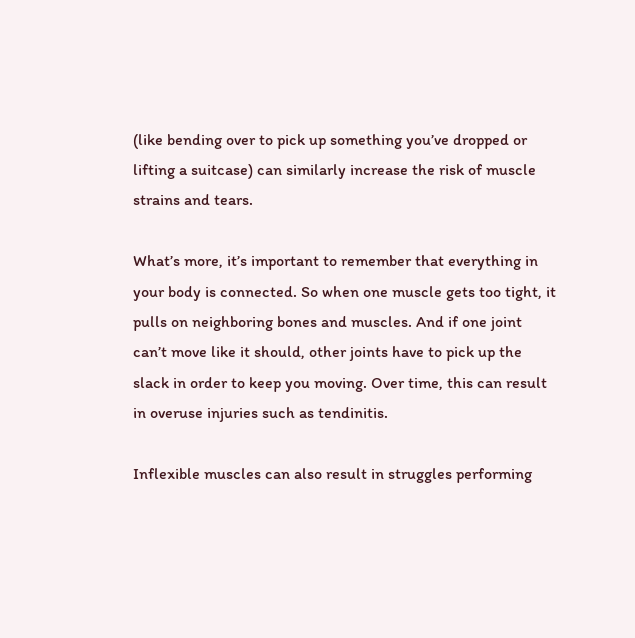(like bending over to pick up something you’ve dropped or lifting a suitcase) can similarly increase the risk of muscle strains and tears.

What’s more, it’s important to remember that everything in your body is connected. So when one muscle gets too tight, it pulls on neighboring bones and muscles. And if one joint can’t move like it should, other joints have to pick up the slack in order to keep you moving. Over time, this can result in overuse injuries such as tendinitis.

Inflexible muscles can also result in struggles performing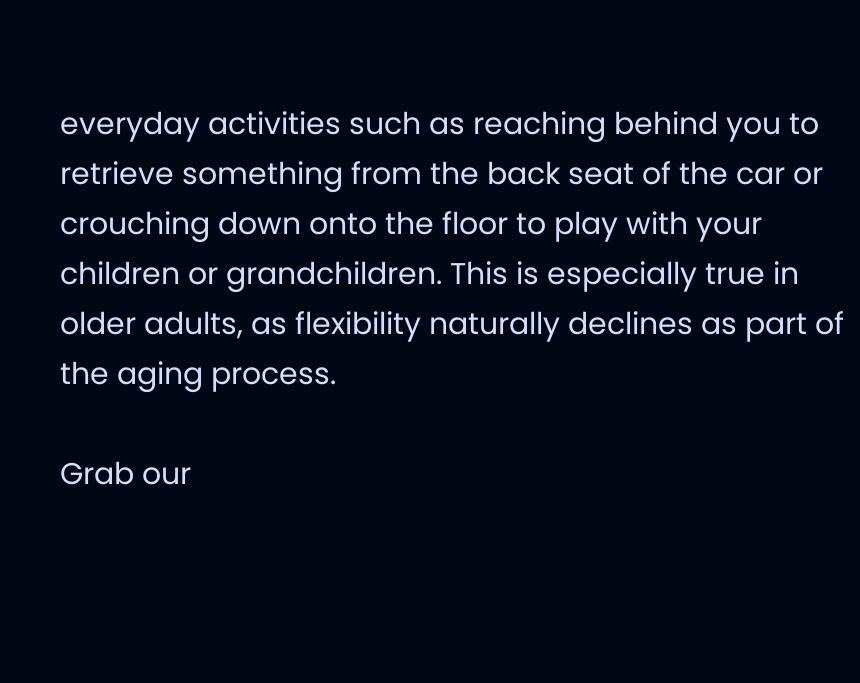everyday activities such as reaching behind you to retrieve something from the back seat of the car or crouching down onto the floor to play with your children or grandchildren. This is especially true in older adults, as flexibility naturally declines as part of the aging process.

Grab our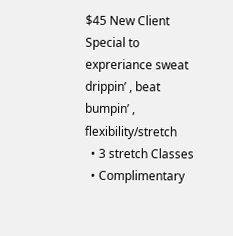$45 New Client Special to expreriance sweat drippin’ , beat bumpin’ , flexibility/stretch
  • 3 stretch Classes
  • Complimentary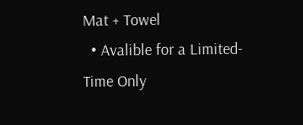Mat + Towel
  • Avalible for a Limited-Time Only